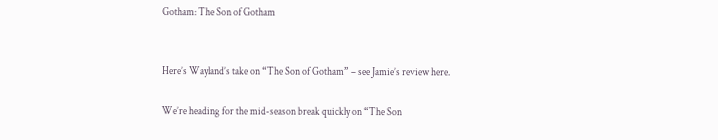Gotham: The Son of Gotham


Here’s Wayland’s take on “The Son of Gotham” – see Jamie’s review here.

We’re heading for the mid-season break quickly on “The Son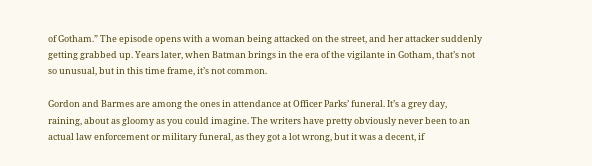of Gotham.” The episode opens with a woman being attacked on the street, and her attacker suddenly getting grabbed up. Years later, when Batman brings in the era of the vigilante in Gotham, that’s not so unusual, but in this time frame, it’s not common.

Gordon and Barmes are among the ones in attendance at Officer Parks’ funeral. It’s a grey day, raining, about as gloomy as you could imagine. The writers have pretty obviously never been to an actual law enforcement or military funeral, as they got a lot wrong, but it was a decent, if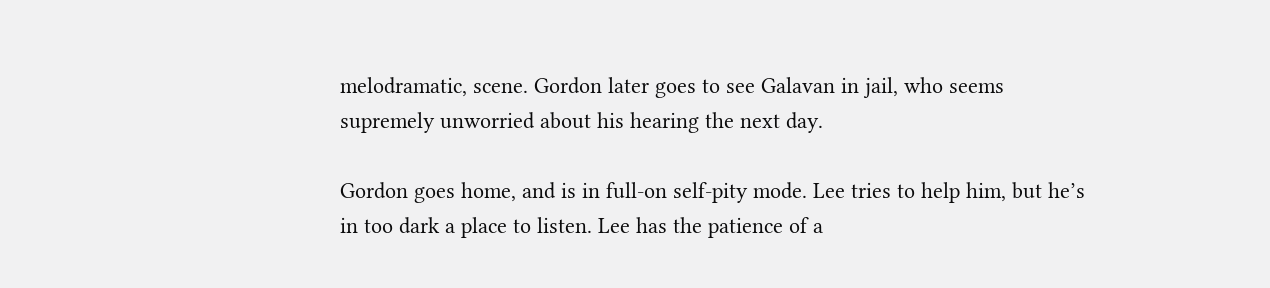melodramatic, scene. Gordon later goes to see Galavan in jail, who seems supremely unworried about his hearing the next day.

Gordon goes home, and is in full-on self-pity mode. Lee tries to help him, but he’s in too dark a place to listen. Lee has the patience of a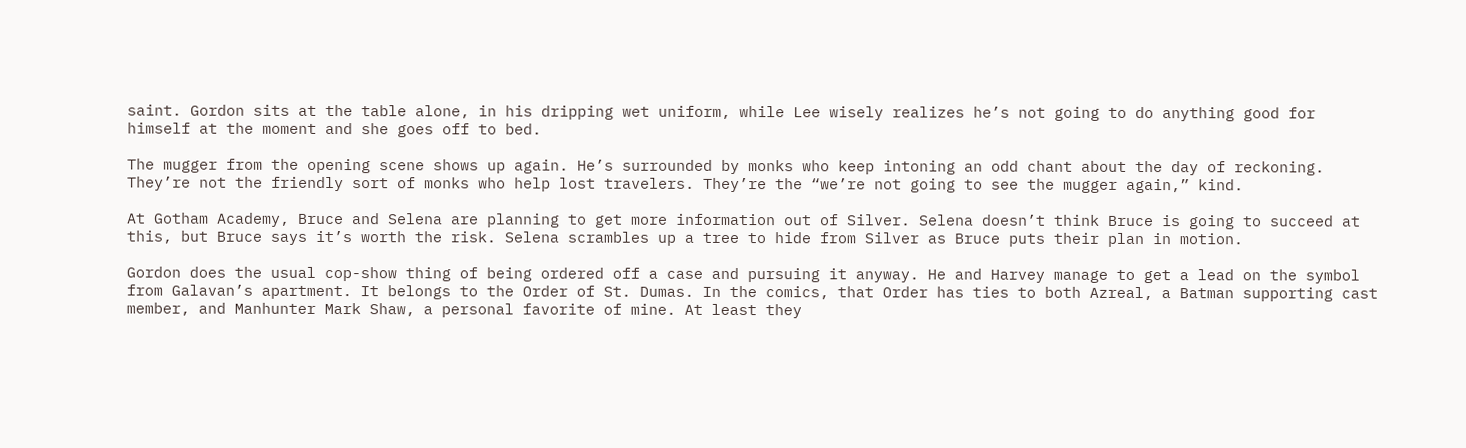saint. Gordon sits at the table alone, in his dripping wet uniform, while Lee wisely realizes he’s not going to do anything good for himself at the moment and she goes off to bed.

The mugger from the opening scene shows up again. He’s surrounded by monks who keep intoning an odd chant about the day of reckoning. They’re not the friendly sort of monks who help lost travelers. They’re the “we’re not going to see the mugger again,” kind.

At Gotham Academy, Bruce and Selena are planning to get more information out of Silver. Selena doesn’t think Bruce is going to succeed at this, but Bruce says it’s worth the risk. Selena scrambles up a tree to hide from Silver as Bruce puts their plan in motion.

Gordon does the usual cop-show thing of being ordered off a case and pursuing it anyway. He and Harvey manage to get a lead on the symbol from Galavan’s apartment. It belongs to the Order of St. Dumas. In the comics, that Order has ties to both Azreal, a Batman supporting cast member, and Manhunter Mark Shaw, a personal favorite of mine. At least they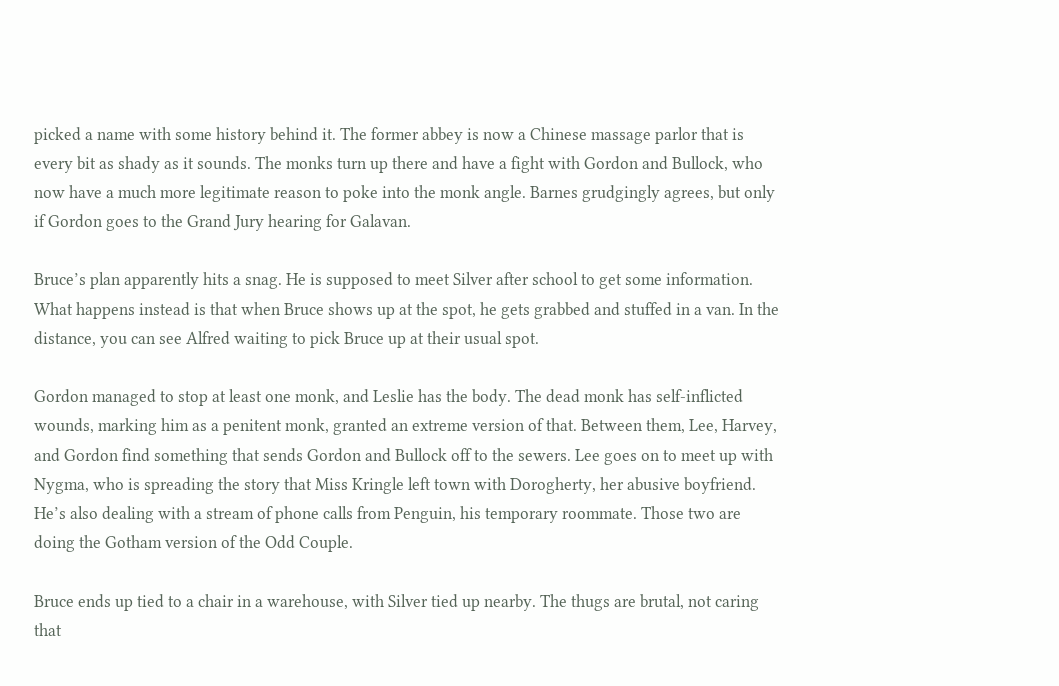picked a name with some history behind it. The former abbey is now a Chinese massage parlor that is every bit as shady as it sounds. The monks turn up there and have a fight with Gordon and Bullock, who now have a much more legitimate reason to poke into the monk angle. Barnes grudgingly agrees, but only if Gordon goes to the Grand Jury hearing for Galavan.

Bruce’s plan apparently hits a snag. He is supposed to meet Silver after school to get some information. What happens instead is that when Bruce shows up at the spot, he gets grabbed and stuffed in a van. In the distance, you can see Alfred waiting to pick Bruce up at their usual spot.

Gordon managed to stop at least one monk, and Leslie has the body. The dead monk has self-inflicted wounds, marking him as a penitent monk, granted an extreme version of that. Between them, Lee, Harvey, and Gordon find something that sends Gordon and Bullock off to the sewers. Lee goes on to meet up with Nygma, who is spreading the story that Miss Kringle left town with Dorogherty, her abusive boyfriend. He’s also dealing with a stream of phone calls from Penguin, his temporary roommate. Those two are doing the Gotham version of the Odd Couple.

Bruce ends up tied to a chair in a warehouse, with Silver tied up nearby. The thugs are brutal, not caring that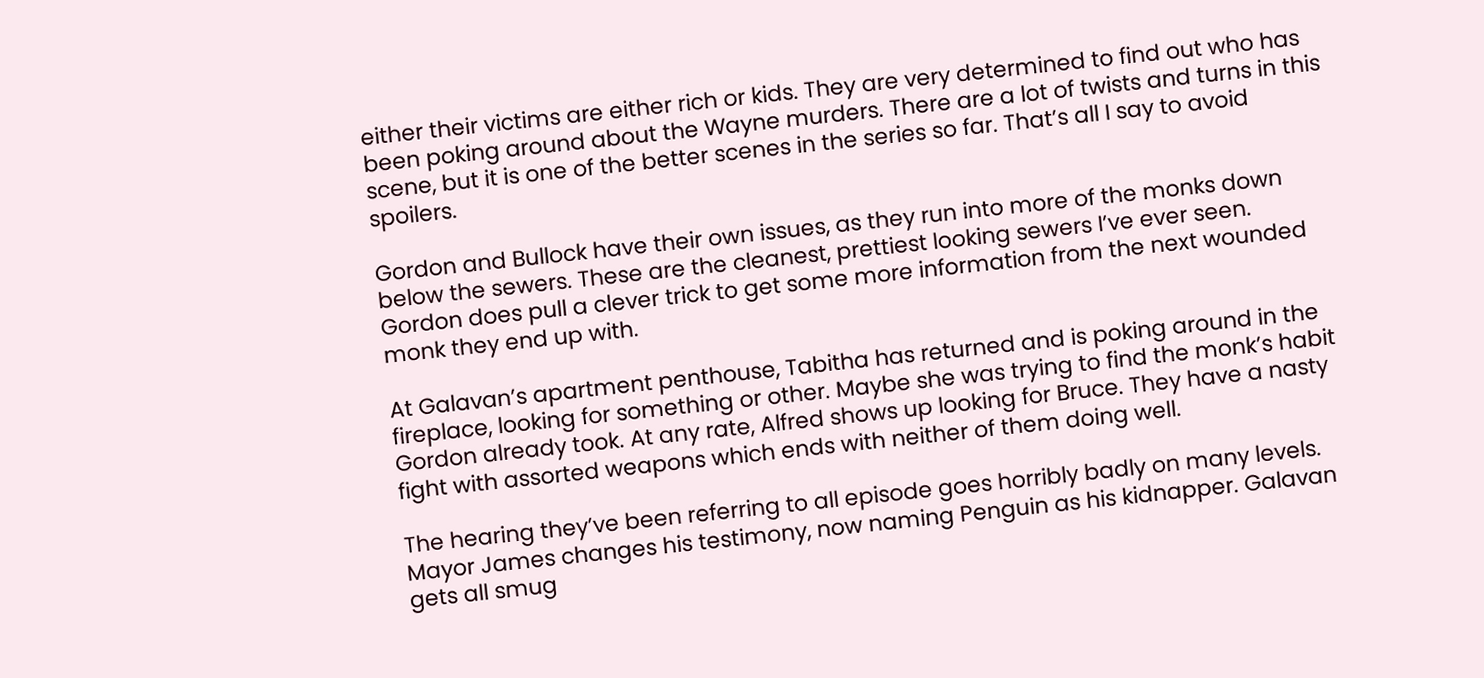either their victims are either rich or kids. They are very determined to find out who has been poking around about the Wayne murders. There are a lot of twists and turns in this scene, but it is one of the better scenes in the series so far. That’s all I say to avoid spoilers.

Gordon and Bullock have their own issues, as they run into more of the monks down below the sewers. These are the cleanest, prettiest looking sewers I’ve ever seen. Gordon does pull a clever trick to get some more information from the next wounded monk they end up with.

At Galavan’s apartment penthouse, Tabitha has returned and is poking around in the fireplace, looking for something or other. Maybe she was trying to find the monk’s habit Gordon already took. At any rate, Alfred shows up looking for Bruce. They have a nasty fight with assorted weapons which ends with neither of them doing well.

The hearing they’ve been referring to all episode goes horribly badly on many levels. Mayor James changes his testimony, now naming Penguin as his kidnapper. Galavan gets all smug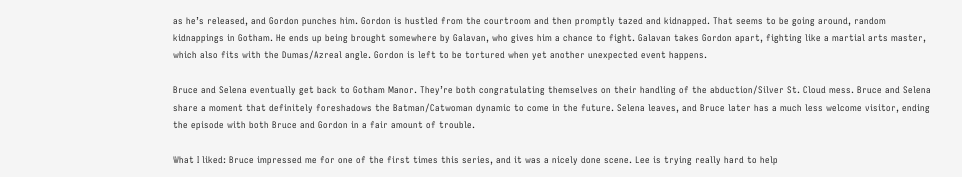as he’s released, and Gordon punches him. Gordon is hustled from the courtroom and then promptly tazed and kidnapped. That seems to be going around, random kidnappings in Gotham. He ends up being brought somewhere by Galavan, who gives him a chance to fight. Galavan takes Gordon apart, fighting like a martial arts master, which also fits with the Dumas/Azreal angle. Gordon is left to be tortured when yet another unexpected event happens.

Bruce and Selena eventually get back to Gotham Manor. They’re both congratulating themselves on their handling of the abduction/Silver St. Cloud mess. Bruce and Selena share a moment that definitely foreshadows the Batman/Catwoman dynamic to come in the future. Selena leaves, and Bruce later has a much less welcome visitor, ending the episode with both Bruce and Gordon in a fair amount of trouble.

What I liked: Bruce impressed me for one of the first times this series, and it was a nicely done scene. Lee is trying really hard to help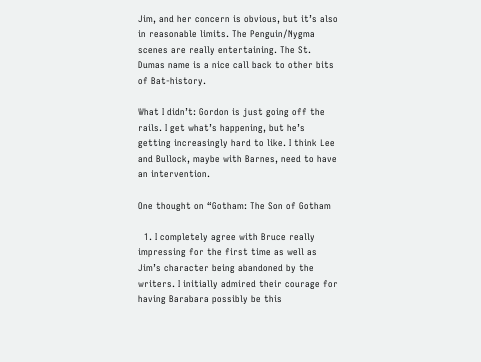Jim, and her concern is obvious, but it’s also in reasonable limits. The Penguin/Nygma scenes are really entertaining. The St. Dumas name is a nice call back to other bits of Bat-history.

What I didn’t: Gordon is just going off the rails. I get what’s happening, but he’s getting increasingly hard to like. I think Lee and Bullock, maybe with Barnes, need to have an intervention.

One thought on “Gotham: The Son of Gotham

  1. I completely agree with Bruce really impressing for the first time as well as Jim’s character being abandoned by the writers. I initially admired their courage for having Barabara possibly be this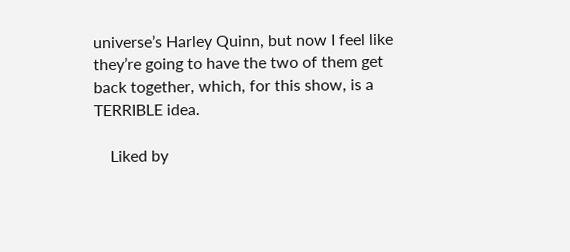universe’s Harley Quinn, but now I feel like they’re going to have the two of them get back together, which, for this show, is a TERRIBLE idea.

    Liked by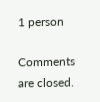1 person

Comments are closed.